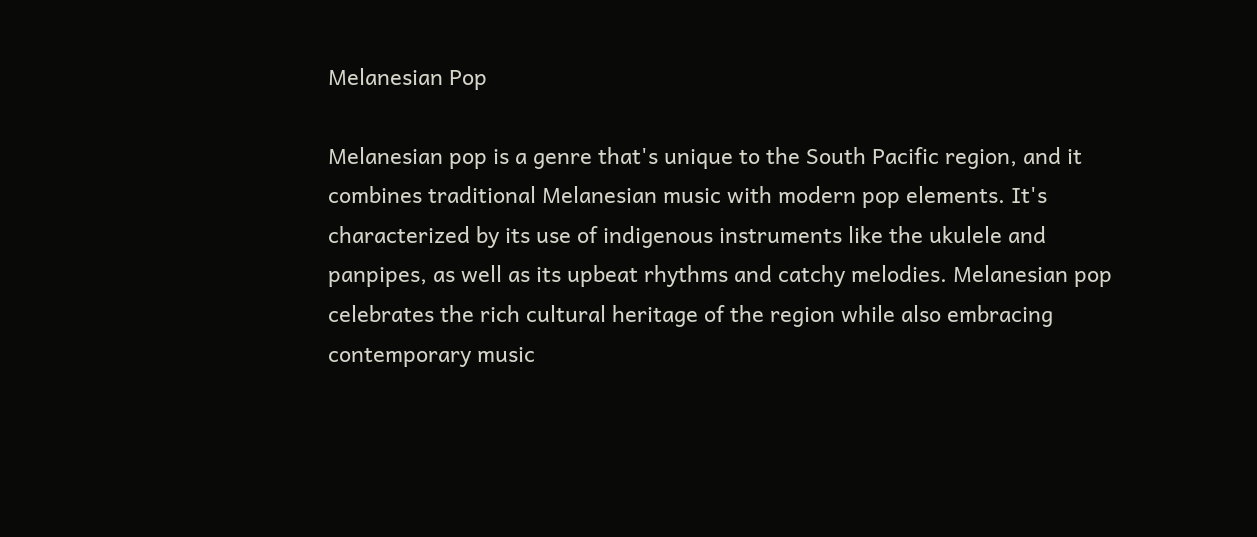Melanesian Pop

Melanesian pop is a genre that's unique to the South Pacific region, and it combines traditional Melanesian music with modern pop elements. It's characterized by its use of indigenous instruments like the ukulele and panpipes, as well as its upbeat rhythms and catchy melodies. Melanesian pop celebrates the rich cultural heritage of the region while also embracing contemporary music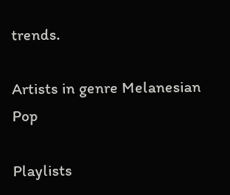trends.

Artists in genre Melanesian Pop

Playlists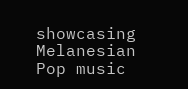showcasing Melanesian Pop music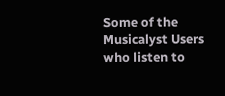Some of the Musicalyst Users who listen to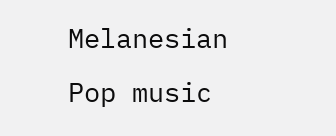Melanesian Pop music